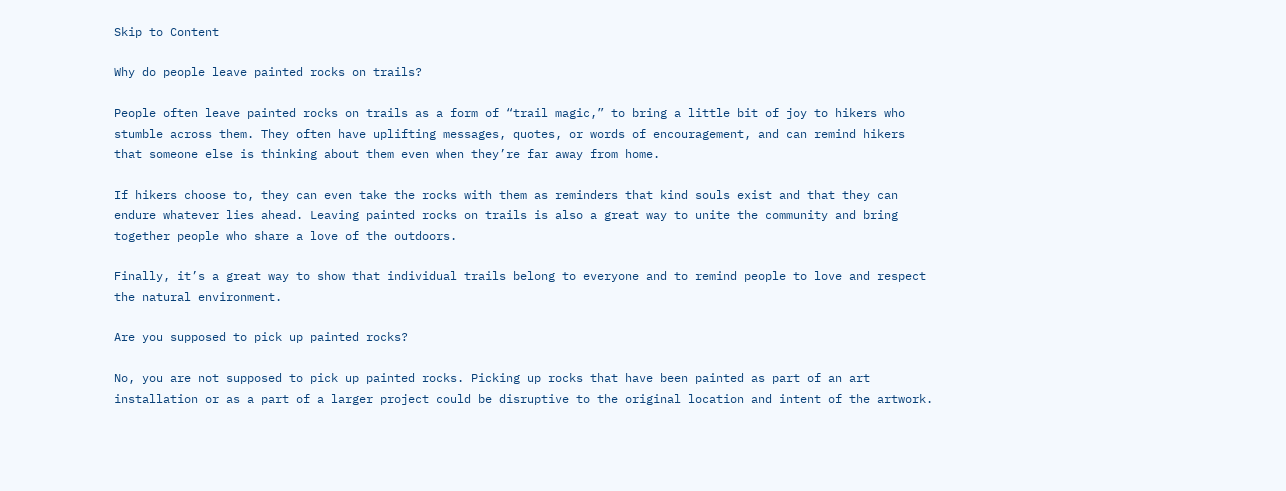Skip to Content

Why do people leave painted rocks on trails?

People often leave painted rocks on trails as a form of “trail magic,” to bring a little bit of joy to hikers who stumble across them. They often have uplifting messages, quotes, or words of encouragement, and can remind hikers that someone else is thinking about them even when they’re far away from home.

If hikers choose to, they can even take the rocks with them as reminders that kind souls exist and that they can endure whatever lies ahead. Leaving painted rocks on trails is also a great way to unite the community and bring together people who share a love of the outdoors.

Finally, it’s a great way to show that individual trails belong to everyone and to remind people to love and respect the natural environment.

Are you supposed to pick up painted rocks?

No, you are not supposed to pick up painted rocks. Picking up rocks that have been painted as part of an art installation or as a part of a larger project could be disruptive to the original location and intent of the artwork.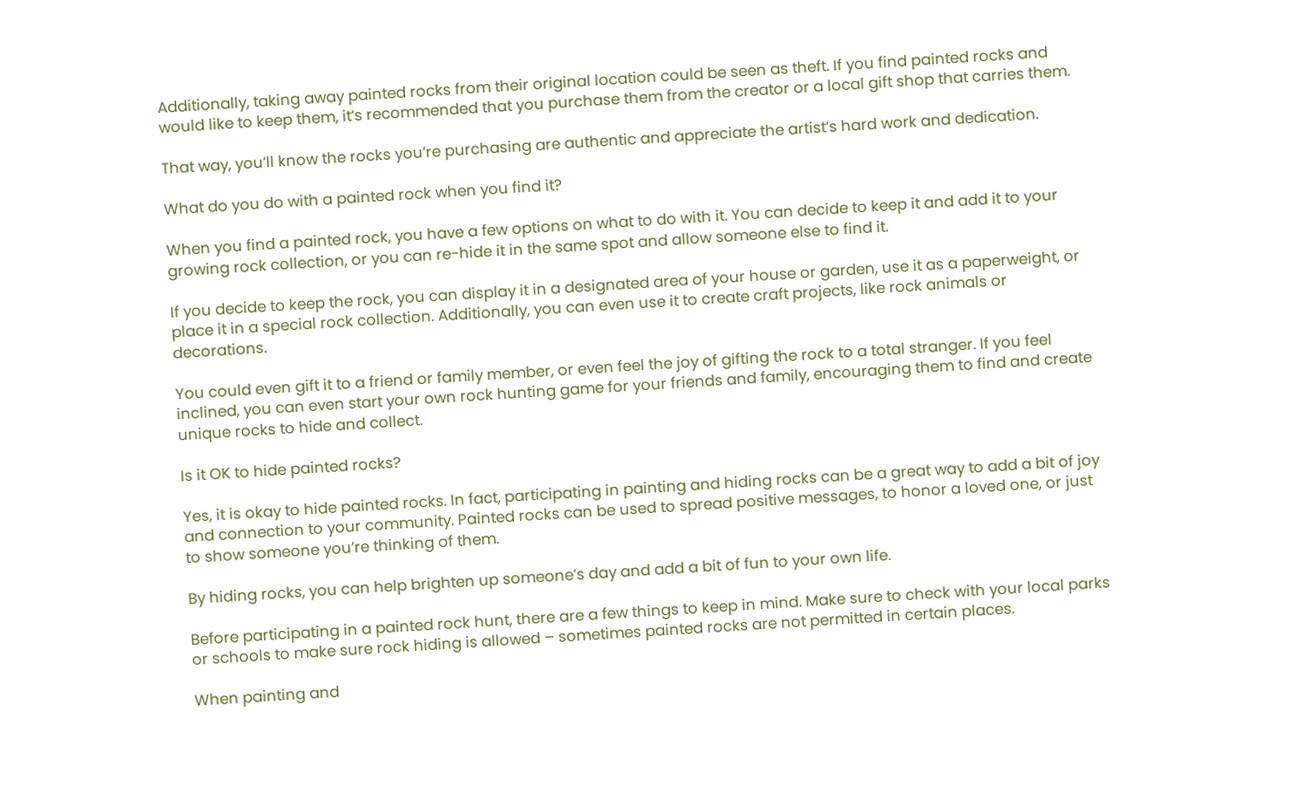Additionally, taking away painted rocks from their original location could be seen as theft. If you find painted rocks and would like to keep them, it’s recommended that you purchase them from the creator or a local gift shop that carries them.

That way, you’ll know the rocks you’re purchasing are authentic and appreciate the artist’s hard work and dedication.

What do you do with a painted rock when you find it?

When you find a painted rock, you have a few options on what to do with it. You can decide to keep it and add it to your growing rock collection, or you can re-hide it in the same spot and allow someone else to find it.

If you decide to keep the rock, you can display it in a designated area of your house or garden, use it as a paperweight, or place it in a special rock collection. Additionally, you can even use it to create craft projects, like rock animals or decorations.

You could even gift it to a friend or family member, or even feel the joy of gifting the rock to a total stranger. If you feel inclined, you can even start your own rock hunting game for your friends and family, encouraging them to find and create unique rocks to hide and collect.

Is it OK to hide painted rocks?

Yes, it is okay to hide painted rocks. In fact, participating in painting and hiding rocks can be a great way to add a bit of joy and connection to your community. Painted rocks can be used to spread positive messages, to honor a loved one, or just to show someone you’re thinking of them.

By hiding rocks, you can help brighten up someone’s day and add a bit of fun to your own life.

Before participating in a painted rock hunt, there are a few things to keep in mind. Make sure to check with your local parks or schools to make sure rock hiding is allowed – sometimes painted rocks are not permitted in certain places.

When painting and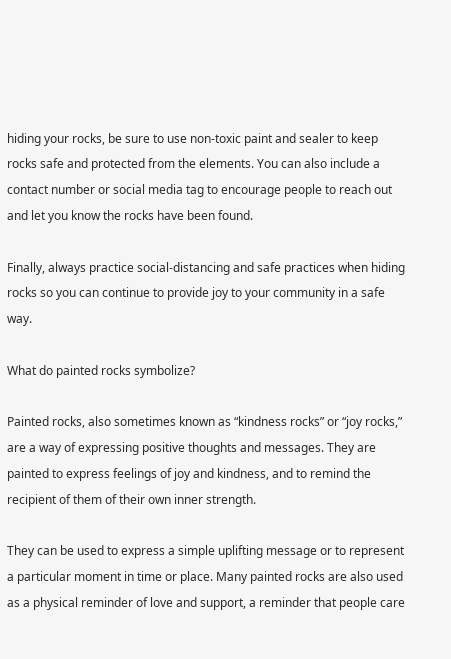hiding your rocks, be sure to use non-toxic paint and sealer to keep rocks safe and protected from the elements. You can also include a contact number or social media tag to encourage people to reach out and let you know the rocks have been found.

Finally, always practice social-distancing and safe practices when hiding rocks so you can continue to provide joy to your community in a safe way.

What do painted rocks symbolize?

Painted rocks, also sometimes known as “kindness rocks” or “joy rocks,” are a way of expressing positive thoughts and messages. They are painted to express feelings of joy and kindness, and to remind the recipient of them of their own inner strength.

They can be used to express a simple uplifting message or to represent a particular moment in time or place. Many painted rocks are also used as a physical reminder of love and support, a reminder that people care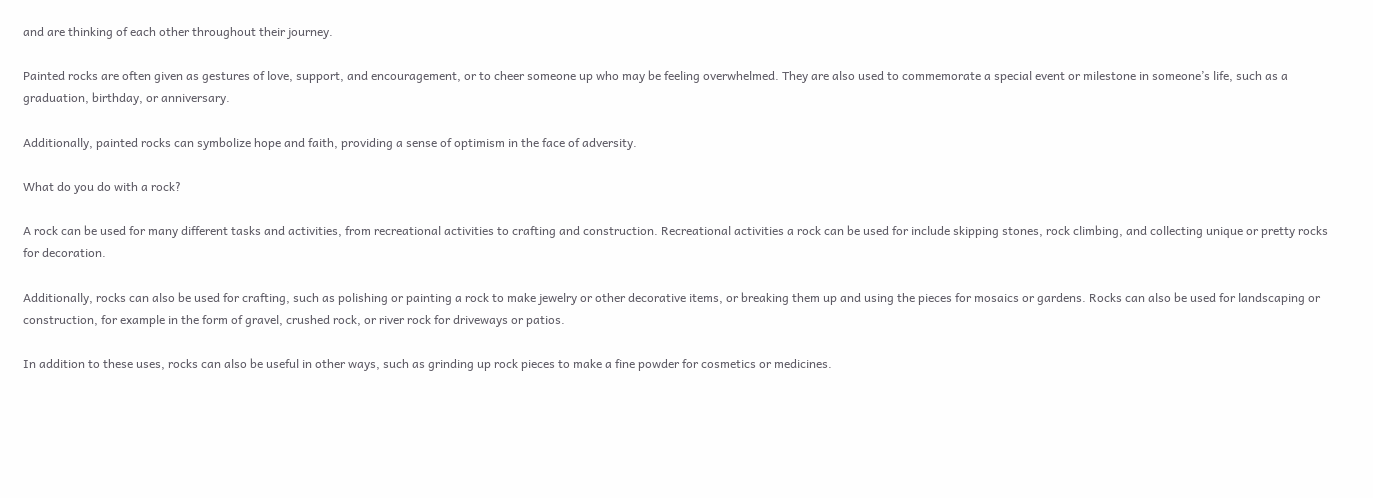and are thinking of each other throughout their journey.

Painted rocks are often given as gestures of love, support, and encouragement, or to cheer someone up who may be feeling overwhelmed. They are also used to commemorate a special event or milestone in someone’s life, such as a graduation, birthday, or anniversary.

Additionally, painted rocks can symbolize hope and faith, providing a sense of optimism in the face of adversity.

What do you do with a rock?

A rock can be used for many different tasks and activities, from recreational activities to crafting and construction. Recreational activities a rock can be used for include skipping stones, rock climbing, and collecting unique or pretty rocks for decoration.

Additionally, rocks can also be used for crafting, such as polishing or painting a rock to make jewelry or other decorative items, or breaking them up and using the pieces for mosaics or gardens. Rocks can also be used for landscaping or construction, for example in the form of gravel, crushed rock, or river rock for driveways or patios.

In addition to these uses, rocks can also be useful in other ways, such as grinding up rock pieces to make a fine powder for cosmetics or medicines.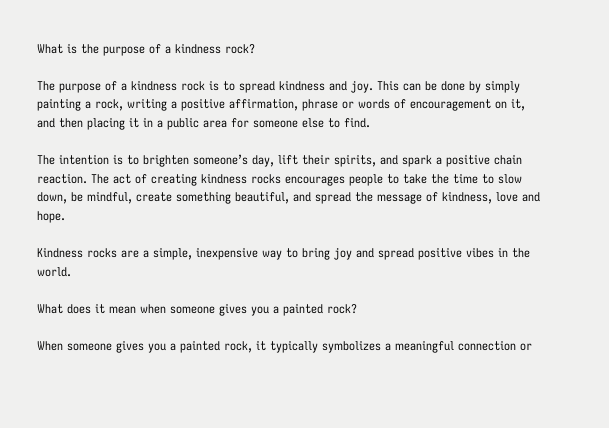What is the purpose of a kindness rock?

The purpose of a kindness rock is to spread kindness and joy. This can be done by simply painting a rock, writing a positive affirmation, phrase or words of encouragement on it, and then placing it in a public area for someone else to find.

The intention is to brighten someone’s day, lift their spirits, and spark a positive chain reaction. The act of creating kindness rocks encourages people to take the time to slow down, be mindful, create something beautiful, and spread the message of kindness, love and hope.

Kindness rocks are a simple, inexpensive way to bring joy and spread positive vibes in the world.

What does it mean when someone gives you a painted rock?

When someone gives you a painted rock, it typically symbolizes a meaningful connection or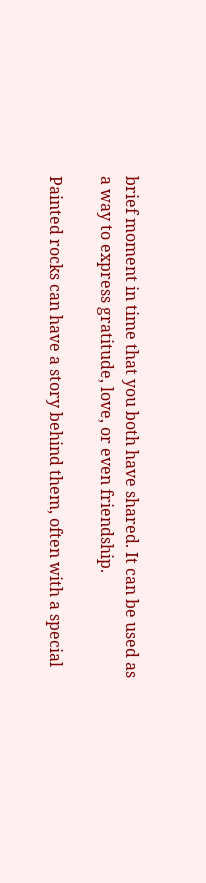brief moment in time that you both have shared. It can be used as a way to express gratitude, love, or even friendship.

Painted rocks can have a story behind them, often with a special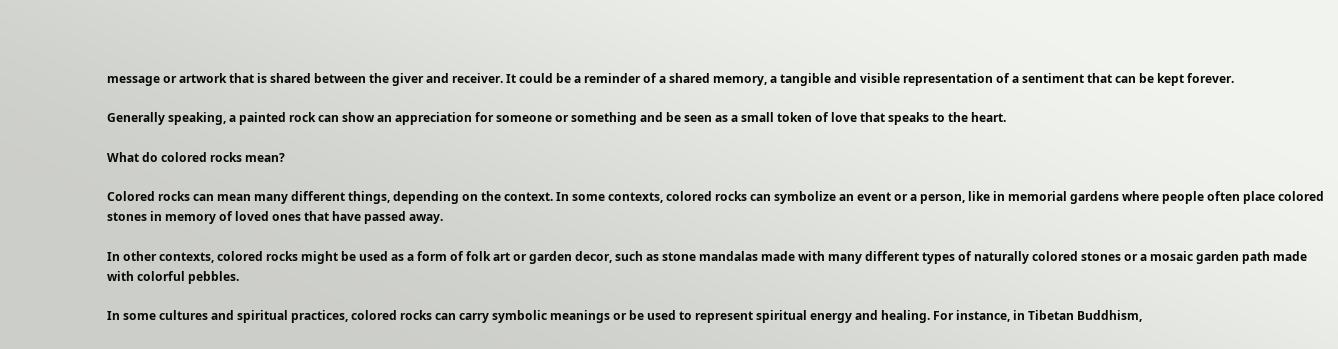message or artwork that is shared between the giver and receiver. It could be a reminder of a shared memory, a tangible and visible representation of a sentiment that can be kept forever.

Generally speaking, a painted rock can show an appreciation for someone or something and be seen as a small token of love that speaks to the heart.

What do colored rocks mean?

Colored rocks can mean many different things, depending on the context. In some contexts, colored rocks can symbolize an event or a person, like in memorial gardens where people often place colored stones in memory of loved ones that have passed away.

In other contexts, colored rocks might be used as a form of folk art or garden decor, such as stone mandalas made with many different types of naturally colored stones or a mosaic garden path made with colorful pebbles.

In some cultures and spiritual practices, colored rocks can carry symbolic meanings or be used to represent spiritual energy and healing. For instance, in Tibetan Buddhism,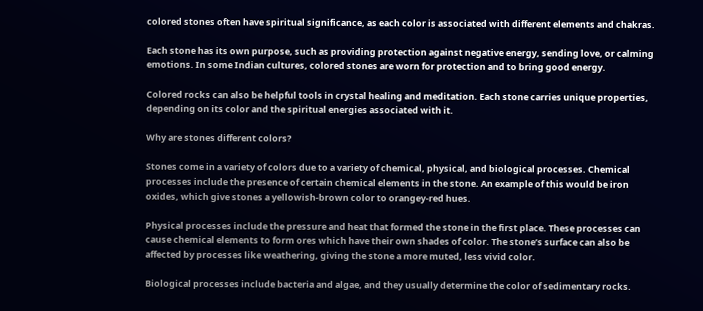colored stones often have spiritual significance, as each color is associated with different elements and chakras.

Each stone has its own purpose, such as providing protection against negative energy, sending love, or calming emotions. In some Indian cultures, colored stones are worn for protection and to bring good energy.

Colored rocks can also be helpful tools in crystal healing and meditation. Each stone carries unique properties, depending on its color and the spiritual energies associated with it.

Why are stones different colors?

Stones come in a variety of colors due to a variety of chemical, physical, and biological processes. Chemical processes include the presence of certain chemical elements in the stone. An example of this would be iron oxides, which give stones a yellowish-brown color to orangey-red hues.

Physical processes include the pressure and heat that formed the stone in the first place. These processes can cause chemical elements to form ores which have their own shades of color. The stone’s surface can also be affected by processes like weathering, giving the stone a more muted, less vivid color.

Biological processes include bacteria and algae, and they usually determine the color of sedimentary rocks.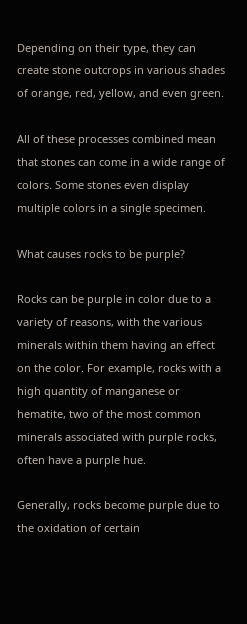Depending on their type, they can create stone outcrops in various shades of orange, red, yellow, and even green.

All of these processes combined mean that stones can come in a wide range of colors. Some stones even display multiple colors in a single specimen.

What causes rocks to be purple?

Rocks can be purple in color due to a variety of reasons, with the various minerals within them having an effect on the color. For example, rocks with a high quantity of manganese or hematite, two of the most common minerals associated with purple rocks, often have a purple hue.

Generally, rocks become purple due to the oxidation of certain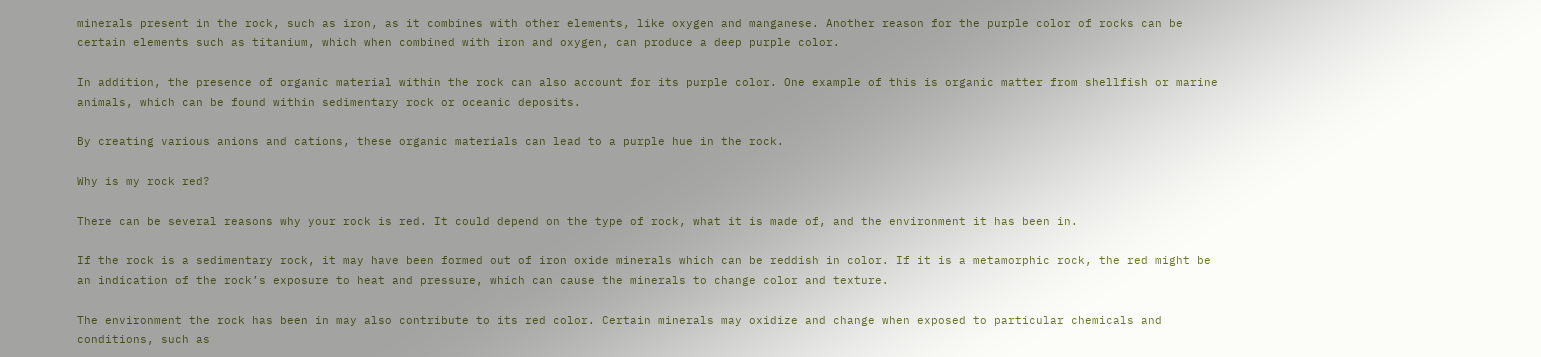minerals present in the rock, such as iron, as it combines with other elements, like oxygen and manganese. Another reason for the purple color of rocks can be certain elements such as titanium, which when combined with iron and oxygen, can produce a deep purple color.

In addition, the presence of organic material within the rock can also account for its purple color. One example of this is organic matter from shellfish or marine animals, which can be found within sedimentary rock or oceanic deposits.

By creating various anions and cations, these organic materials can lead to a purple hue in the rock.

Why is my rock red?

There can be several reasons why your rock is red. It could depend on the type of rock, what it is made of, and the environment it has been in.

If the rock is a sedimentary rock, it may have been formed out of iron oxide minerals which can be reddish in color. If it is a metamorphic rock, the red might be an indication of the rock’s exposure to heat and pressure, which can cause the minerals to change color and texture.

The environment the rock has been in may also contribute to its red color. Certain minerals may oxidize and change when exposed to particular chemicals and conditions, such as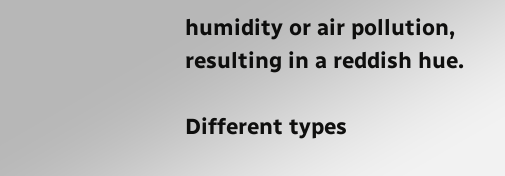humidity or air pollution, resulting in a reddish hue.

Different types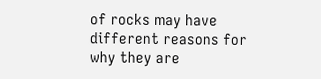of rocks may have different reasons for why they are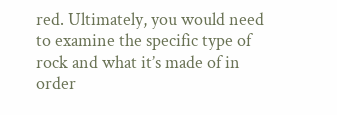red. Ultimately, you would need to examine the specific type of rock and what it’s made of in order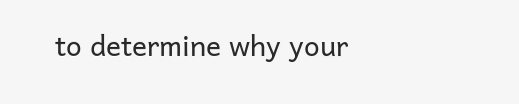to determine why your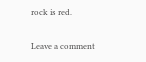rock is red.

Leave a comment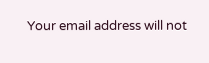Your email address will not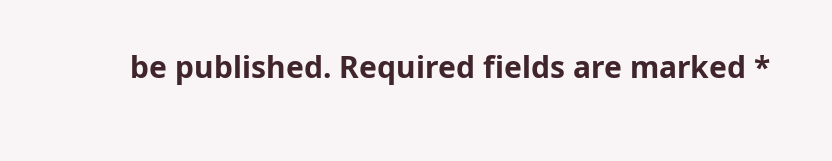be published. Required fields are marked *